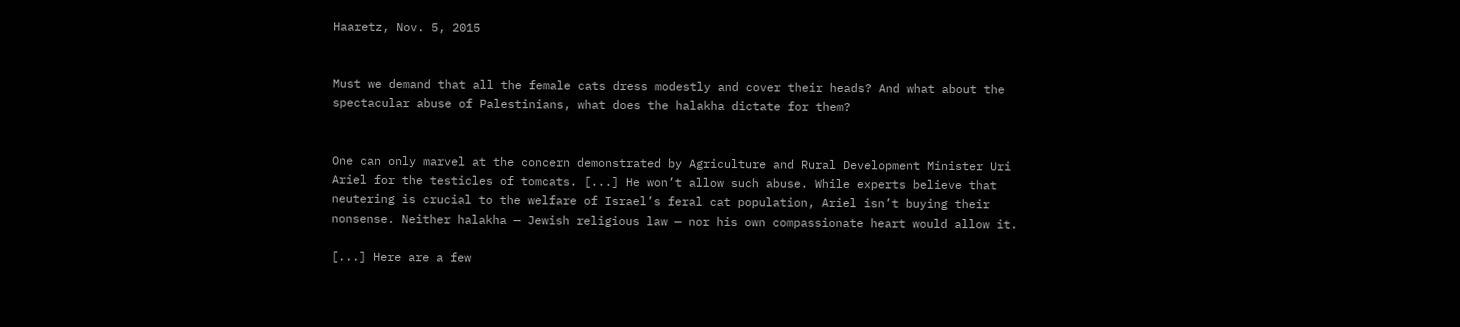Haaretz, Nov. 5, 2015


Must we demand that all the female cats dress modestly and cover their heads? And what about the spectacular abuse of Palestinians, what does the halakha dictate for them?


One can only marvel at the concern demonstrated by Agriculture and Rural Development Minister Uri Ariel for the testicles of tomcats. [...] He won’t allow such abuse. While experts believe that neutering is crucial to the welfare of Israel’s feral cat population, Ariel isn’t buying their nonsense. Neither halakha — Jewish religious law — nor his own compassionate heart would allow it.

[...] Here are a few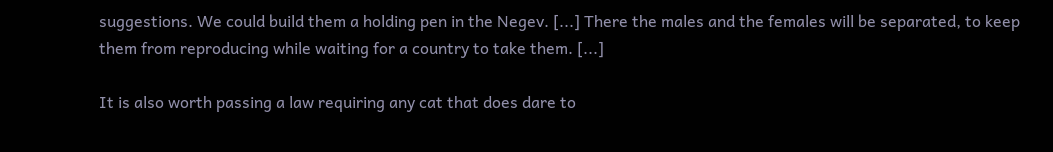suggestions. We could build them a holding pen in the Negev. [...] There the males and the females will be separated, to keep them from reproducing while waiting for a country to take them. [...]

It is also worth passing a law requiring any cat that does dare to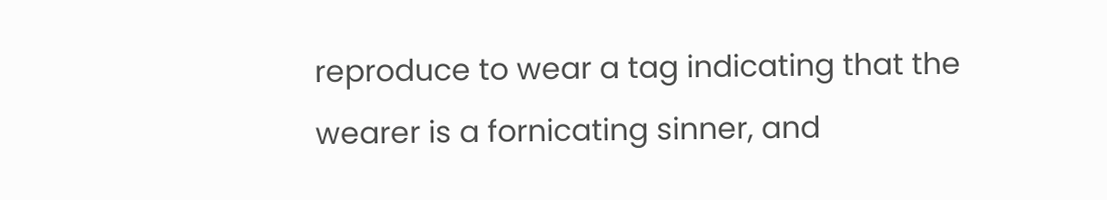reproduce to wear a tag indicating that the wearer is a fornicating sinner, and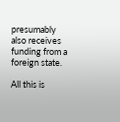presumably also receives funding from a foreign state.

All this is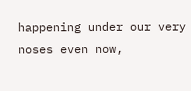happening under our very noses even now,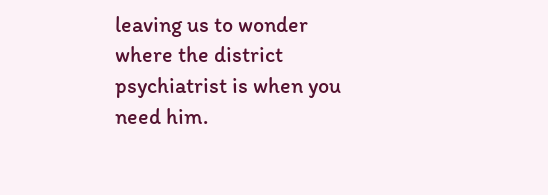leaving us to wonder where the district psychiatrist is when you need him.